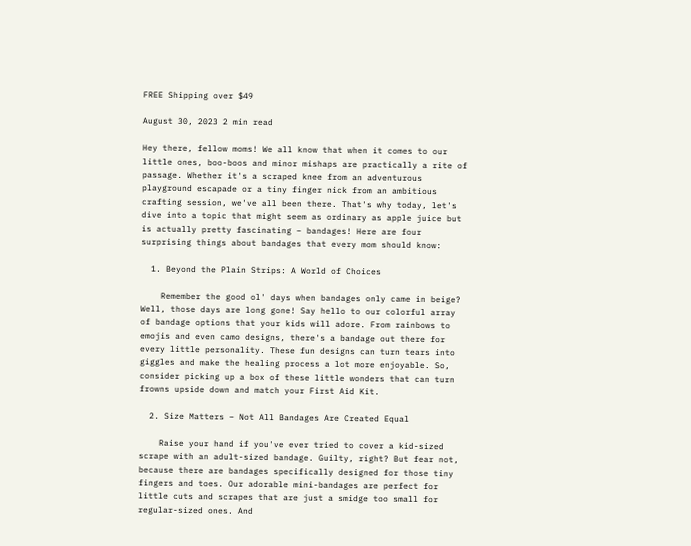FREE Shipping over $49

August 30, 2023 2 min read

Hey there, fellow moms! We all know that when it comes to our little ones, boo-boos and minor mishaps are practically a rite of passage. Whether it's a scraped knee from an adventurous playground escapade or a tiny finger nick from an ambitious crafting session, we've all been there. That's why today, let's dive into a topic that might seem as ordinary as apple juice but is actually pretty fascinating – bandages! Here are four surprising things about bandages that every mom should know:

  1. Beyond the Plain Strips: A World of Choices

    Remember the good ol' days when bandages only came in beige? Well, those days are long gone! Say hello to our colorful array of bandage options that your kids will adore. From rainbows to emojis and even camo designs, there's a bandage out there for every little personality. These fun designs can turn tears into giggles and make the healing process a lot more enjoyable. So, consider picking up a box of these little wonders that can turn frowns upside down and match your First Aid Kit.

  2. Size Matters – Not All Bandages Are Created Equal

    Raise your hand if you've ever tried to cover a kid-sized scrape with an adult-sized bandage. Guilty, right? But fear not, because there are bandages specifically designed for those tiny fingers and toes. Our adorable mini-bandages are perfect for little cuts and scrapes that are just a smidge too small for regular-sized ones. And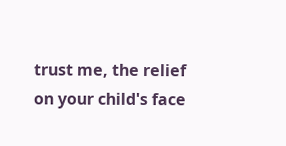trust me, the relief on your child's face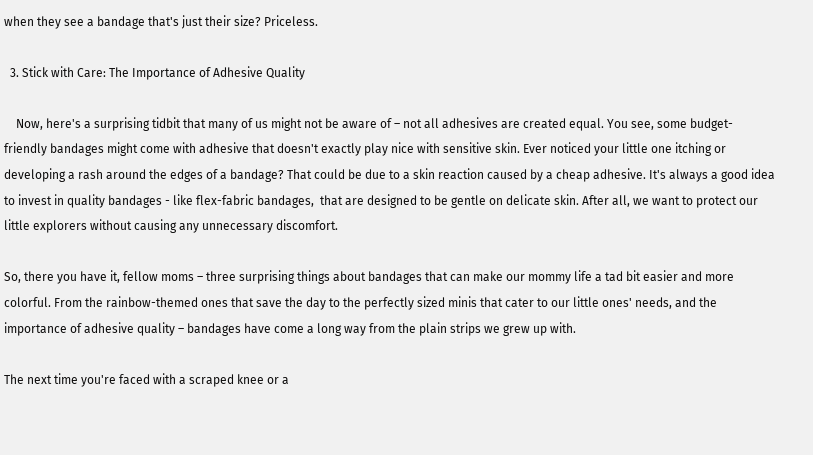when they see a bandage that's just their size? Priceless.

  3. Stick with Care: The Importance of Adhesive Quality

    Now, here's a surprising tidbit that many of us might not be aware of – not all adhesives are created equal. You see, some budget-friendly bandages might come with adhesive that doesn't exactly play nice with sensitive skin. Ever noticed your little one itching or developing a rash around the edges of a bandage? That could be due to a skin reaction caused by a cheap adhesive. It's always a good idea to invest in quality bandages - like flex-fabric bandages,  that are designed to be gentle on delicate skin. After all, we want to protect our little explorers without causing any unnecessary discomfort.

So, there you have it, fellow moms – three surprising things about bandages that can make our mommy life a tad bit easier and more colorful. From the rainbow-themed ones that save the day to the perfectly sized minis that cater to our little ones' needs, and the importance of adhesive quality – bandages have come a long way from the plain strips we grew up with.

The next time you're faced with a scraped knee or a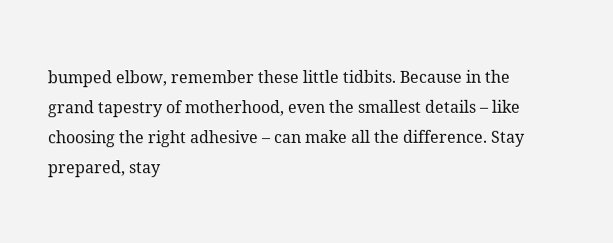bumped elbow, remember these little tidbits. Because in the grand tapestry of motherhood, even the smallest details – like choosing the right adhesive – can make all the difference. Stay prepared, stay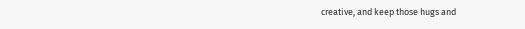creative, and keep those hugs and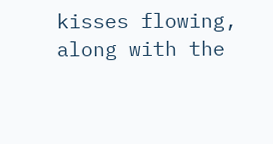kisses flowing, along with the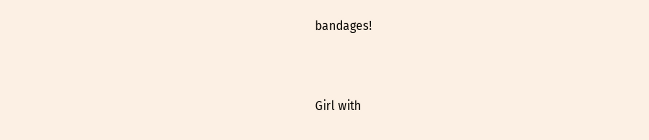bandages!


Girl with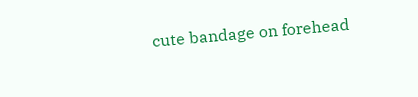cute bandage on forehead